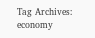Tag Archives: economy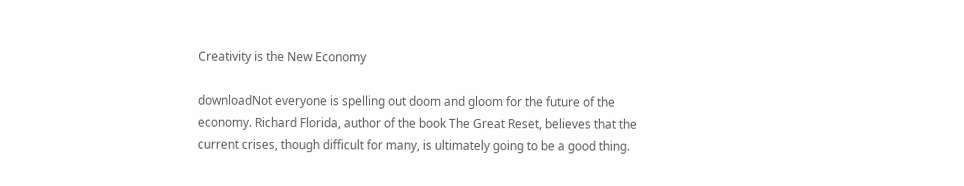Creativity is the New Economy

downloadNot everyone is spelling out doom and gloom for the future of the economy. Richard Florida, author of the book The Great Reset, believes that the current crises, though difficult for many, is ultimately going to be a good thing.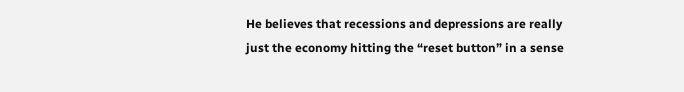He believes that recessions and depressions are really just the economy hitting the “reset button” in a sense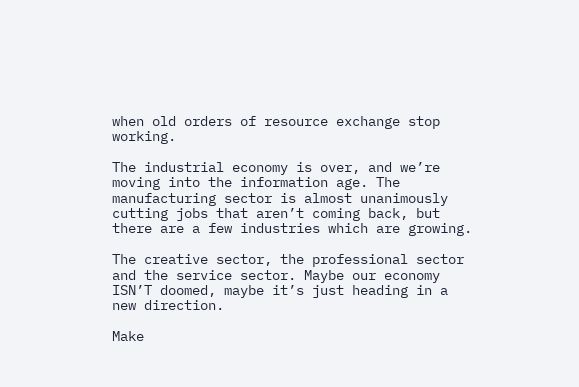when old orders of resource exchange stop working.

The industrial economy is over, and we’re moving into the information age. The manufacturing sector is almost unanimously cutting jobs that aren’t coming back, but there are a few industries which are growing.

The creative sector, the professional sector and the service sector. Maybe our economy ISN’T doomed, maybe it’s just heading in a new direction.

Make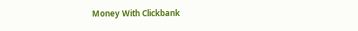Money With Clickbank